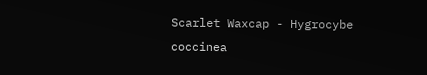Scarlet Waxcap - Hygrocybe coccinea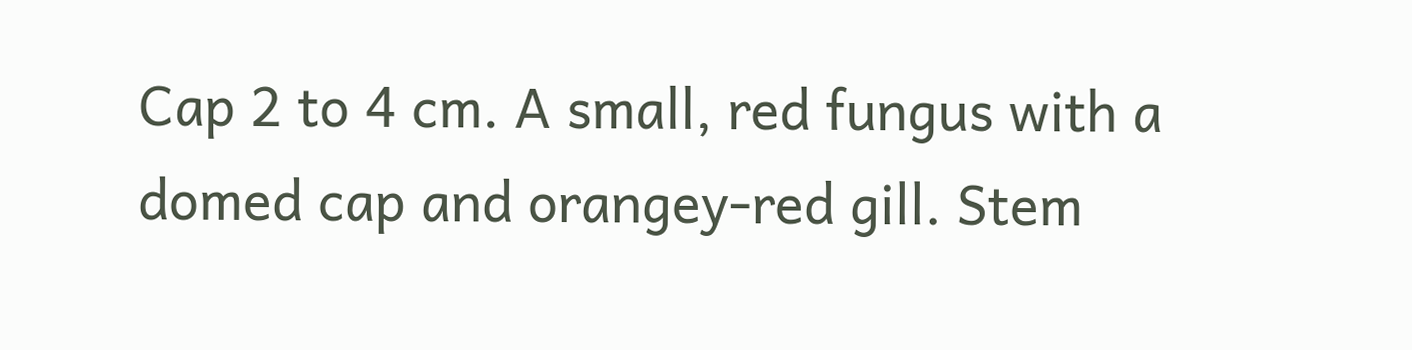Cap 2 to 4 cm. A small, red fungus with a domed cap and orangey-red gill. Stem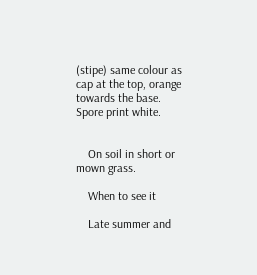(stipe) same colour as cap at the top, orange towards the base. Spore print white.


    On soil in short or mown grass.

    When to see it

    Late summer and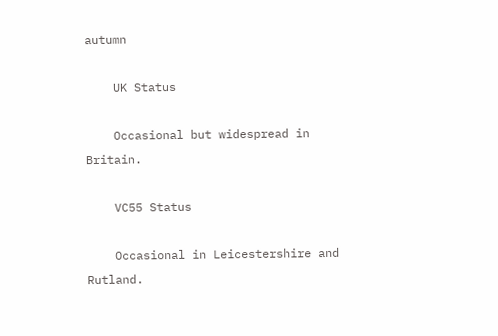autumn

    UK Status

    Occasional but widespread in Britain.

    VC55 Status

    Occasional in Leicestershire and Rutland.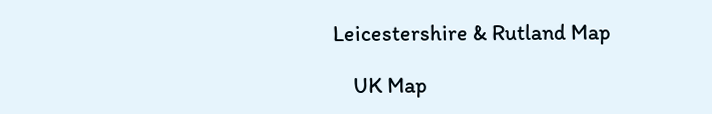Leicestershire & Rutland Map

    UK Map